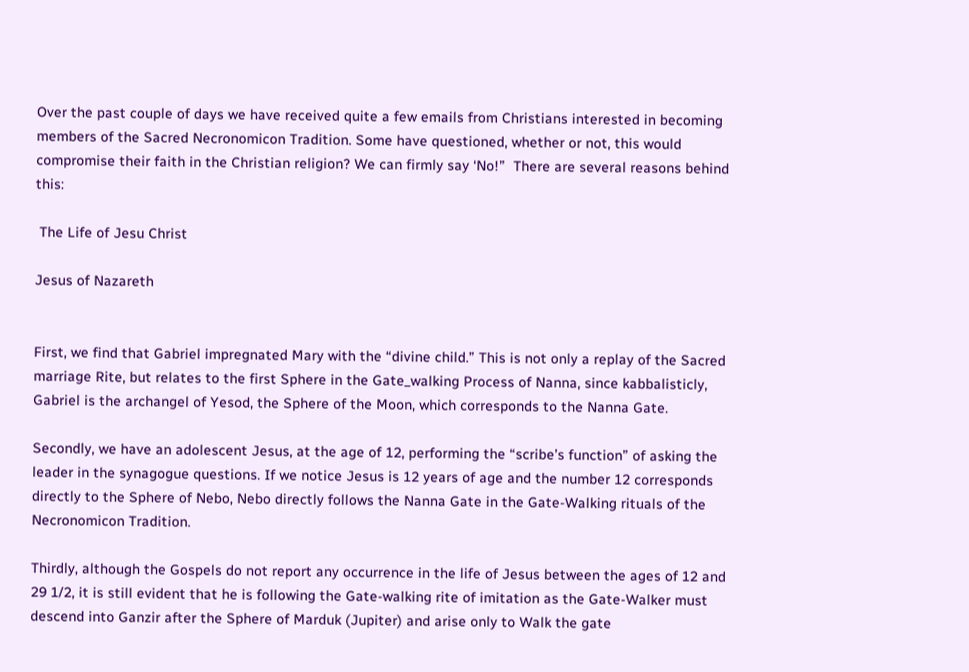Over the past couple of days we have received quite a few emails from Christians interested in becoming members of the Sacred Necronomicon Tradition. Some have questioned, whether or not, this would compromise their faith in the Christian religion? We can firmly say ‘No!”  There are several reasons behind this:

 The Life of Jesu Christ

Jesus of Nazareth


First, we find that Gabriel impregnated Mary with the “divine child.” This is not only a replay of the Sacred marriage Rite, but relates to the first Sphere in the Gate_walking Process of Nanna, since kabbalisticly, Gabriel is the archangel of Yesod, the Sphere of the Moon, which corresponds to the Nanna Gate.

Secondly, we have an adolescent Jesus, at the age of 12, performing the “scribe’s function” of asking the leader in the synagogue questions. If we notice Jesus is 12 years of age and the number 12 corresponds directly to the Sphere of Nebo, Nebo directly follows the Nanna Gate in the Gate-Walking rituals of the Necronomicon Tradition.

Thirdly, although the Gospels do not report any occurrence in the life of Jesus between the ages of 12 and 29 1/2, it is still evident that he is following the Gate-walking rite of imitation as the Gate-Walker must descend into Ganzir after the Sphere of Marduk (Jupiter) and arise only to Walk the gate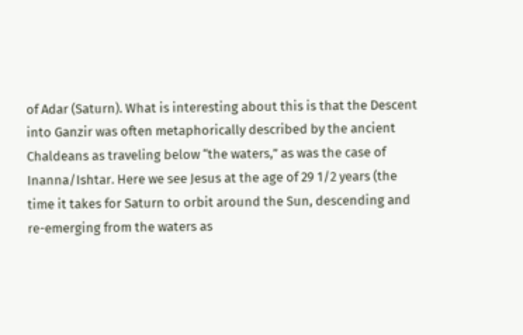of Adar (Saturn). What is interesting about this is that the Descent into Ganzir was often metaphorically described by the ancient Chaldeans as traveling below “the waters,” as was the case of Inanna/Ishtar. Here we see Jesus at the age of 29 1/2 years (the time it takes for Saturn to orbit around the Sun, descending and re-emerging from the waters as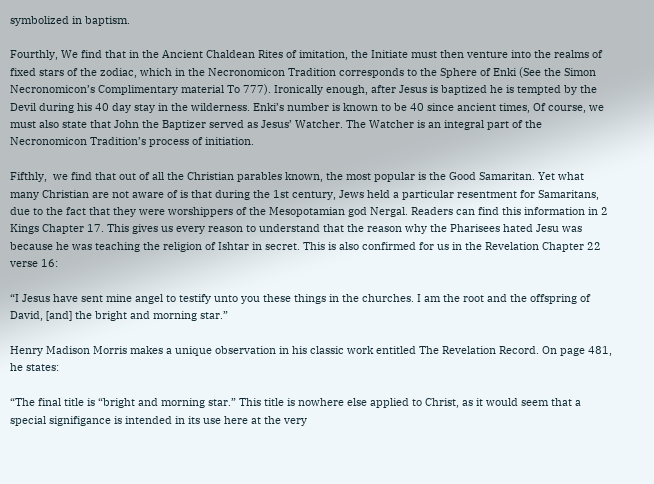symbolized in baptism.

Fourthly, We find that in the Ancient Chaldean Rites of imitation, the Initiate must then venture into the realms of fixed stars of the zodiac, which in the Necronomicon Tradition corresponds to the Sphere of Enki (See the Simon Necronomicon’s Complimentary material To 777). Ironically enough, after Jesus is baptized he is tempted by the Devil during his 40 day stay in the wilderness. Enki’s number is known to be 40 since ancient times, Of course, we must also state that John the Baptizer served as Jesus’ Watcher. The Watcher is an integral part of the Necronomicon Tradition’s process of initiation.

Fifthly,  we find that out of all the Christian parables known, the most popular is the Good Samaritan. Yet what many Christian are not aware of is that during the 1st century, Jews held a particular resentment for Samaritans, due to the fact that they were worshippers of the Mesopotamian god Nergal. Readers can find this information in 2 Kings Chapter 17. This gives us every reason to understand that the reason why the Pharisees hated Jesu was because he was teaching the religion of Ishtar in secret. This is also confirmed for us in the Revelation Chapter 22 verse 16:

“I Jesus have sent mine angel to testify unto you these things in the churches. I am the root and the offspring of David, [and] the bright and morning star.”

Henry Madison Morris makes a unique observation in his classic work entitled The Revelation Record. On page 481, he states:

“The final title is “bright and morning star.” This title is nowhere else applied to Christ, as it would seem that a special signifigance is intended in its use here at the very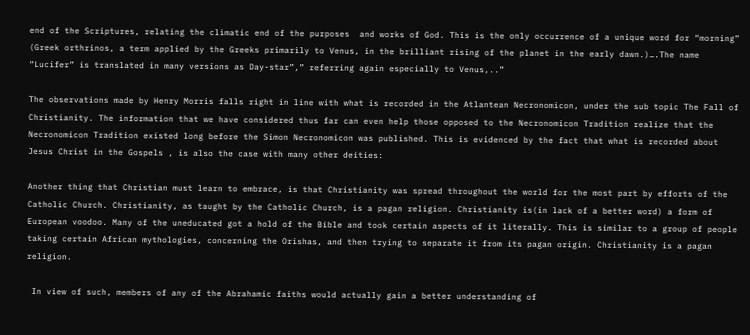end of the Scriptures, relating the climatic end of the purposes  and works of God. This is the only occurrence of a unique word for “morning” (Greek orthrinos, a term applied by the Greeks primarily to Venus, in the brilliant rising of the planet in the early dawn.)….The name “Lucifer” is translated in many versions as Day-star”,” referring again especially to Venus,..”

The observations made by Henry Morris falls right in line with what is recorded in the Atlantean Necronomicon, under the sub topic The Fall of Christianity. The information that we have considered thus far can even help those opposed to the Necronomicon Tradition realize that the Necronomicon Tradition existed long before the Simon Necronomicon was published. This is evidenced by the fact that what is recorded about Jesus Christ in the Gospels , is also the case with many other deities:

Another thing that Christian must learn to embrace, is that Christianity was spread throughout the world for the most part by efforts of the Catholic Church. Christianity, as taught by the Catholic Church, is a pagan religion. Christianity is(in lack of a better word) a form of European voodoo. Many of the uneducated got a hold of the Bible and took certain aspects of it literally. This is similar to a group of people taking certain African mythologies, concerning the Orishas, and then trying to separate it from its pagan origin. Christianity is a pagan religion.

 In view of such, members of any of the Abrahamic faiths would actually gain a better understanding of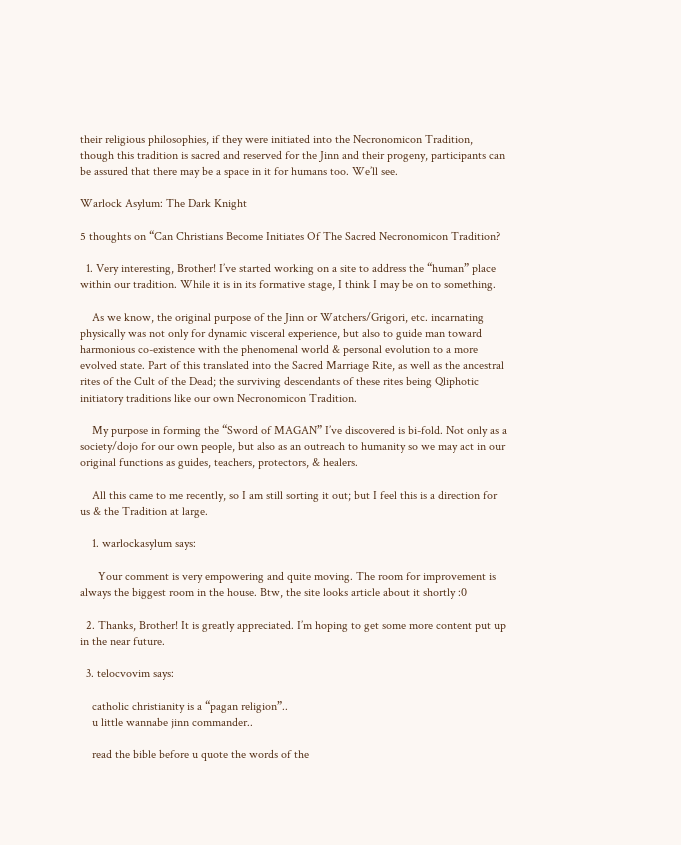their religious philosophies, if they were initiated into the Necronomicon Tradition, though this tradition is sacred and reserved for the Jinn and their progeny, participants can be assured that there may be a space in it for humans too. We’ll see.

Warlock Asylum: The Dark Knight

5 thoughts on “Can Christians Become Initiates Of The Sacred Necronomicon Tradition?

  1. Very interesting, Brother! I’ve started working on a site to address the “human” place within our tradition. While it is in its formative stage, I think I may be on to something.

    As we know, the original purpose of the Jinn or Watchers/Grigori, etc. incarnating physically was not only for dynamic visceral experience, but also to guide man toward harmonious co-existence with the phenomenal world & personal evolution to a more evolved state. Part of this translated into the Sacred Marriage Rite, as well as the ancestral rites of the Cult of the Dead; the surviving descendants of these rites being Qliphotic initiatory traditions like our own Necronomicon Tradition.

    My purpose in forming the “Sword of MAGAN” I’ve discovered is bi-fold. Not only as a society/dojo for our own people, but also as an outreach to humanity so we may act in our original functions as guides, teachers, protectors, & healers.

    All this came to me recently, so I am still sorting it out; but I feel this is a direction for us & the Tradition at large.

    1. warlockasylum says:

      Your comment is very empowering and quite moving. The room for improvement is always the biggest room in the house. Btw, the site looks article about it shortly :0

  2. Thanks, Brother! It is greatly appreciated. I’m hoping to get some more content put up in the near future.

  3. telocvovim says:

    catholic christianity is a “pagan religion”..
    u little wannabe jinn commander..

    read the bible before u quote the words of the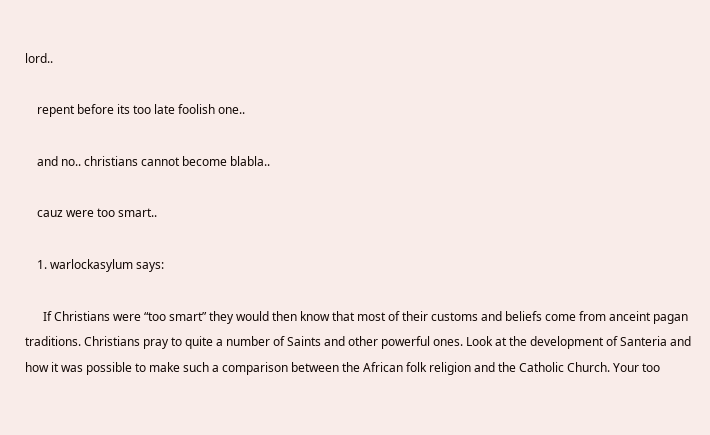lord..

    repent before its too late foolish one..

    and no.. christians cannot become blabla..

    cauz were too smart..

    1. warlockasylum says:

      If Christians were “too smart” they would then know that most of their customs and beliefs come from anceint pagan traditions. Christians pray to quite a number of Saints and other powerful ones. Look at the development of Santeria and how it was possible to make such a comparison between the African folk religion and the Catholic Church. Your too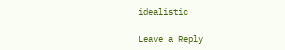idealistic

Leave a Reply